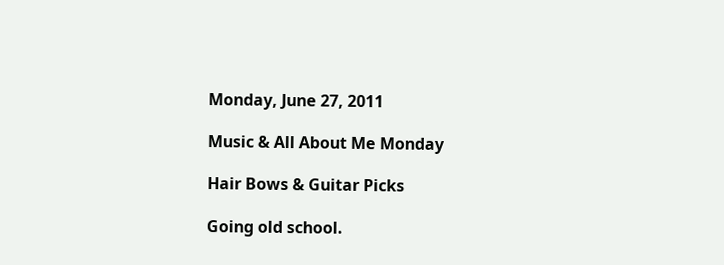Monday, June 27, 2011

Music & All About Me Monday

Hair Bows & Guitar Picks

Going old school.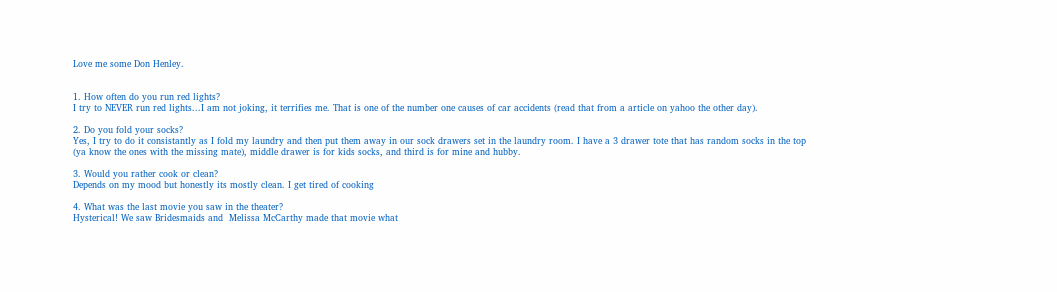Love me some Don Henley.


1. How often do you run red lights?
I try to NEVER run red lights...I am not joking, it terrifies me. That is one of the number one causes of car accidents (read that from a article on yahoo the other day).

2. Do you fold your socks?
Yes, I try to do it consistantly as I fold my laundry and then put them away in our sock drawers set in the laundry room. I have a 3 drawer tote that has random socks in the top (ya know the ones with the missing mate), middle drawer is for kids socks, and third is for mine and hubby.

3. Would you rather cook or clean?
Depends on my mood but honestly its mostly clean. I get tired of cooking

4. What was the last movie you saw in the theater?
Hysterical! We saw Bridesmaids and  Melissa McCarthy made that movie what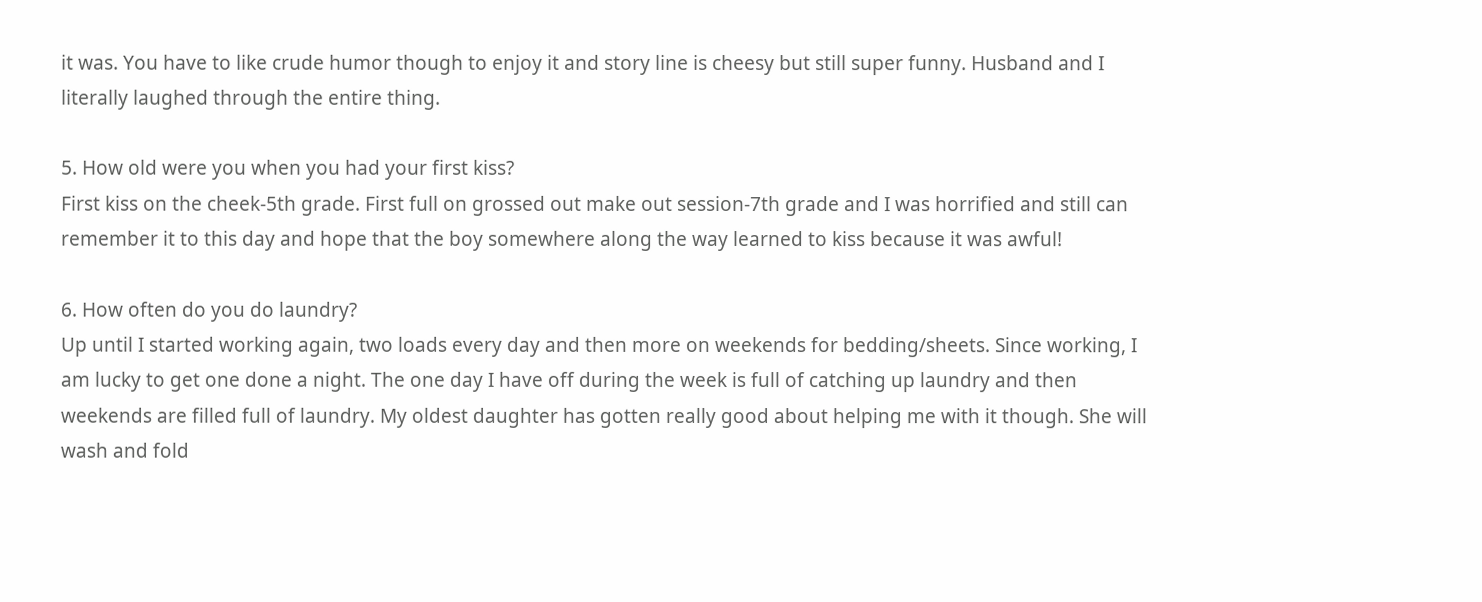it was. You have to like crude humor though to enjoy it and story line is cheesy but still super funny. Husband and I literally laughed through the entire thing.

5. How old were you when you had your first kiss?
First kiss on the cheek-5th grade. First full on grossed out make out session-7th grade and I was horrified and still can remember it to this day and hope that the boy somewhere along the way learned to kiss because it was awful!

6. How often do you do laundry?
Up until I started working again, two loads every day and then more on weekends for bedding/sheets. Since working, I am lucky to get one done a night. The one day I have off during the week is full of catching up laundry and then weekends are filled full of laundry. My oldest daughter has gotten really good about helping me with it though. She will wash and fold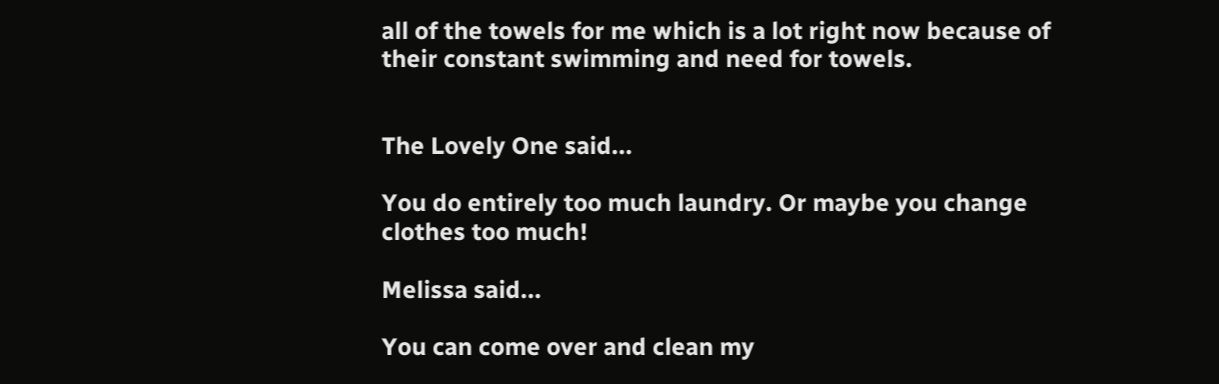all of the towels for me which is a lot right now because of their constant swimming and need for towels.


The Lovely One said...

You do entirely too much laundry. Or maybe you change clothes too much!

Melissa said...

You can come over and clean my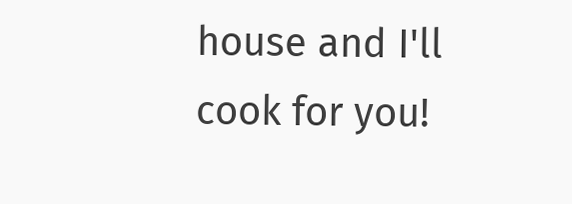house and I'll cook for you!